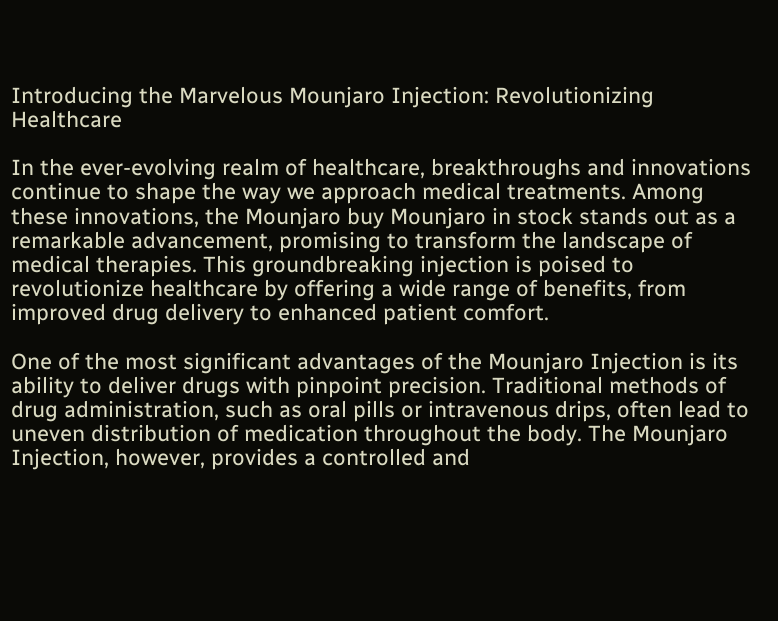Introducing the Marvelous Mounjaro Injection: Revolutionizing Healthcare

In the ever-evolving realm of healthcare, breakthroughs and innovations continue to shape the way we approach medical treatments. Among these innovations, the Mounjaro buy Mounjaro in stock stands out as a remarkable advancement, promising to transform the landscape of medical therapies. This groundbreaking injection is poised to revolutionize healthcare by offering a wide range of benefits, from improved drug delivery to enhanced patient comfort.

One of the most significant advantages of the Mounjaro Injection is its ability to deliver drugs with pinpoint precision. Traditional methods of drug administration, such as oral pills or intravenous drips, often lead to uneven distribution of medication throughout the body. The Mounjaro Injection, however, provides a controlled and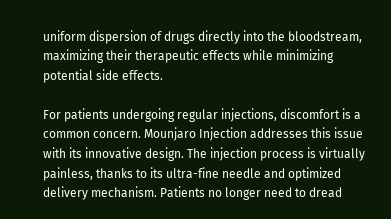uniform dispersion of drugs directly into the bloodstream, maximizing their therapeutic effects while minimizing potential side effects.

For patients undergoing regular injections, discomfort is a common concern. Mounjaro Injection addresses this issue with its innovative design. The injection process is virtually painless, thanks to its ultra-fine needle and optimized delivery mechanism. Patients no longer need to dread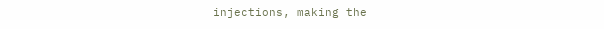injections, making the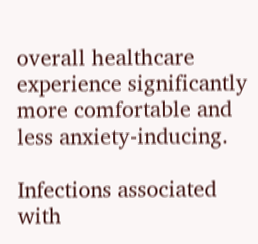overall healthcare experience significantly more comfortable and less anxiety-inducing.

Infections associated with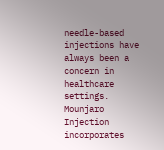needle-based injections have always been a concern in healthcare settings. Mounjaro Injection incorporates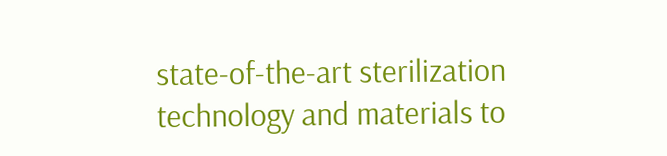state-of-the-art sterilization technology and materials to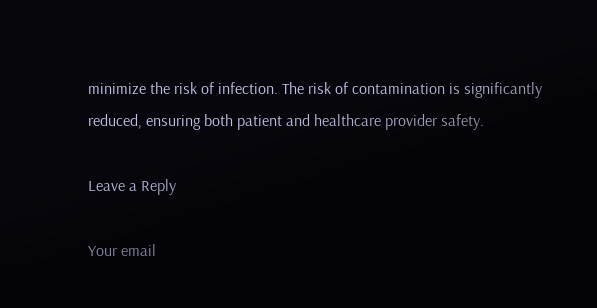minimize the risk of infection. The risk of contamination is significantly reduced, ensuring both patient and healthcare provider safety.

Leave a Reply

Your email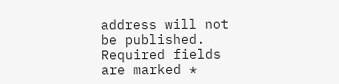address will not be published. Required fields are marked *